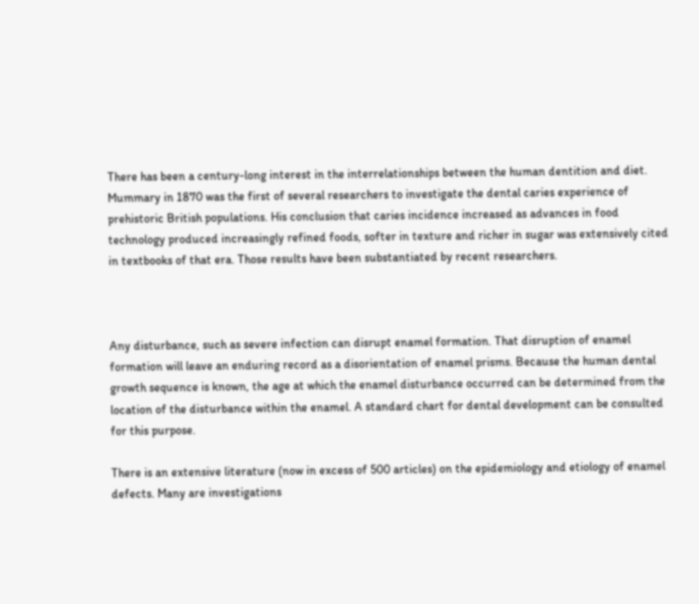There has been a century-long interest in the interrelationships between the human dentition and diet. Mummary in 1870 was the first of several researchers to investigate the dental caries experience of prehistoric British populations. His conclusion that caries incidence increased as advances in food technology produced increasingly refined foods, softer in texture and richer in sugar was extensively cited in textbooks of that era. Those results have been substantiated by recent researchers.



Any disturbance, such as severe infection can disrupt enamel formation. That disruption of enamel formation will leave an enduring record as a disorientation of enamel prisms. Because the human dental growth sequence is known, the age at which the enamel disturbance occurred can be determined from the location of the disturbance within the enamel. A standard chart for dental development can be consulted for this purpose.

There is an extensive literature (now in excess of 500 articles) on the epidemiology and etiology of enamel defects. Many are investigations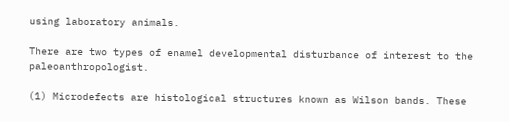using laboratory animals.

There are two types of enamel developmental disturbance of interest to the paleoanthropologist.

(1) Microdefects are histological structures known as Wilson bands. These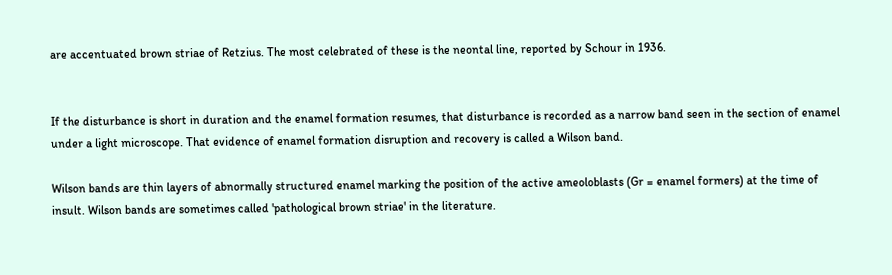are accentuated brown striae of Retzius. The most celebrated of these is the neontal line, reported by Schour in 1936.


If the disturbance is short in duration and the enamel formation resumes, that disturbance is recorded as a narrow band seen in the section of enamel under a light microscope. That evidence of enamel formation disruption and recovery is called a Wilson band.

Wilson bands are thin layers of abnormally structured enamel marking the position of the active ameoloblasts (Gr = enamel formers) at the time of insult. Wilson bands are sometimes called 'pathological brown striae' in the literature.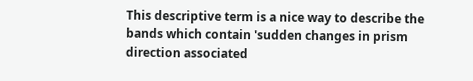This descriptive term is a nice way to describe the bands which contain 'sudden changes in prism direction associated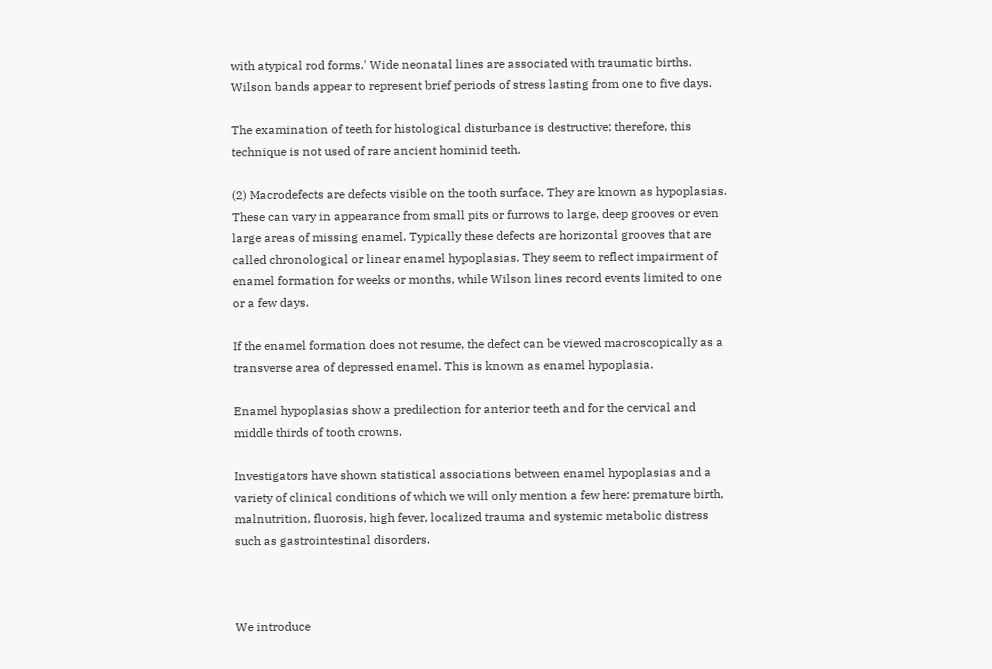with atypical rod forms.' Wide neonatal lines are associated with traumatic births. Wilson bands appear to represent brief periods of stress lasting from one to five days.

The examination of teeth for histological disturbance is destructive; therefore, this technique is not used of rare ancient hominid teeth.

(2) Macrodefects are defects visible on the tooth surface. They are known as hypoplasias. These can vary in appearance from small pits or furrows to large, deep grooves or even large areas of missing enamel. Typically these defects are horizontal grooves that are called chronological or linear enamel hypoplasias. They seem to reflect impairment of enamel formation for weeks or months, while Wilson lines record events limited to one or a few days.

If the enamel formation does not resume, the defect can be viewed macroscopically as a transverse area of depressed enamel. This is known as enamel hypoplasia.

Enamel hypoplasias show a predilection for anterior teeth and for the cervical and middle thirds of tooth crowns.

Investigators have shown statistical associations between enamel hypoplasias and a variety of clinical conditions of which we will only mention a few here: premature birth, malnutrition, fluorosis, high fever, localized trauma and systemic metabolic distress such as gastrointestinal disorders.



We introduce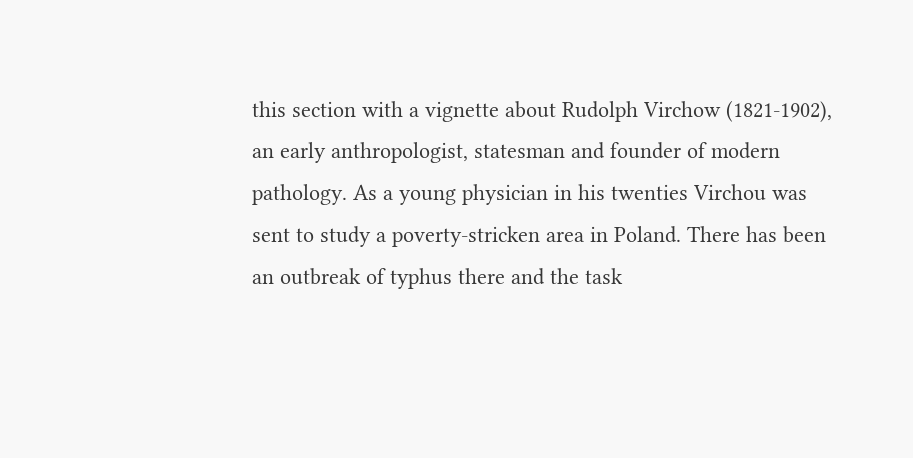this section with a vignette about Rudolph Virchow (1821-1902), an early anthropologist, statesman and founder of modern pathology. As a young physician in his twenties Virchou was sent to study a poverty-stricken area in Poland. There has been an outbreak of typhus there and the task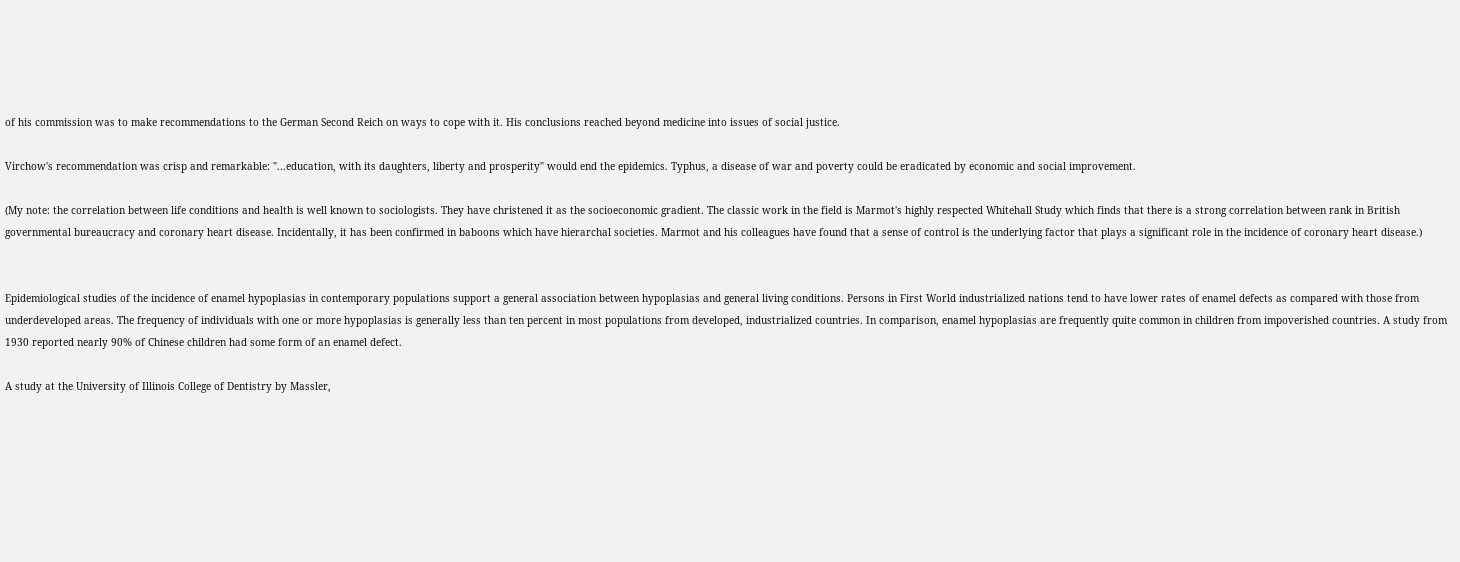of his commission was to make recommendations to the German Second Reich on ways to cope with it. His conclusions reached beyond medicine into issues of social justice.

Virchow's recommendation was crisp and remarkable: "...education, with its daughters, liberty and prosperity" would end the epidemics. Typhus, a disease of war and poverty could be eradicated by economic and social improvement.

(My note: the correlation between life conditions and health is well known to sociologists. They have christened it as the socioeconomic gradient. The classic work in the field is Marmot's highly respected Whitehall Study which finds that there is a strong correlation between rank in British governmental bureaucracy and coronary heart disease. Incidentally, it has been confirmed in baboons which have hierarchal societies. Marmot and his colleagues have found that a sense of control is the underlying factor that plays a significant role in the incidence of coronary heart disease.)


Epidemiological studies of the incidence of enamel hypoplasias in contemporary populations support a general association between hypoplasias and general living conditions. Persons in First World industrialized nations tend to have lower rates of enamel defects as compared with those from underdeveloped areas. The frequency of individuals with one or more hypoplasias is generally less than ten percent in most populations from developed, industrialized countries. In comparison, enamel hypoplasias are frequently quite common in children from impoverished countries. A study from 1930 reported nearly 90% of Chinese children had some form of an enamel defect.

A study at the University of Illinois College of Dentistry by Massler,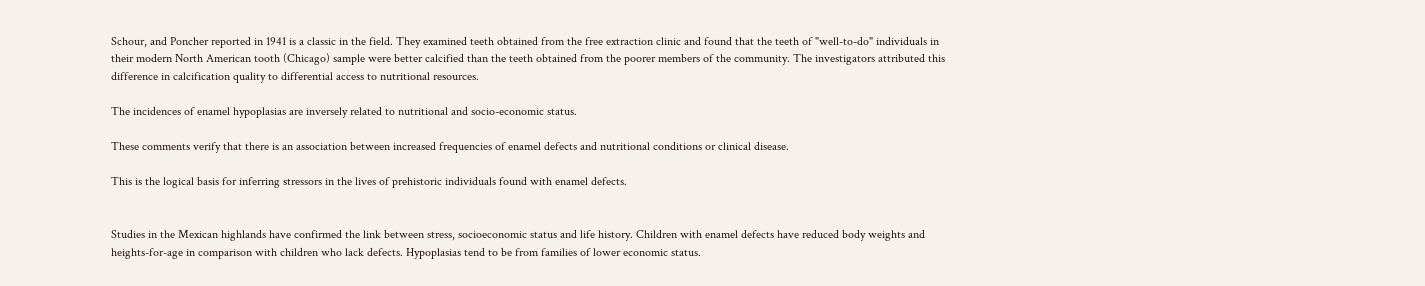Schour, and Poncher reported in 1941 is a classic in the field. They examined teeth obtained from the free extraction clinic and found that the teeth of "well-to-do" individuals in their modern North American tooth (Chicago) sample were better calcified than the teeth obtained from the poorer members of the community. The investigators attributed this difference in calcification quality to differential access to nutritional resources.

The incidences of enamel hypoplasias are inversely related to nutritional and socio-economic status.

These comments verify that there is an association between increased frequencies of enamel defects and nutritional conditions or clinical disease.

This is the logical basis for inferring stressors in the lives of prehistoric individuals found with enamel defects.


Studies in the Mexican highlands have confirmed the link between stress, socioeconomic status and life history. Children with enamel defects have reduced body weights and heights-for-age in comparison with children who lack defects. Hypoplasias tend to be from families of lower economic status.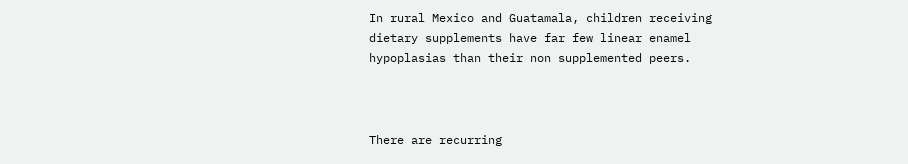In rural Mexico and Guatamala, children receiving dietary supplements have far few linear enamel hypoplasias than their non supplemented peers.



There are recurring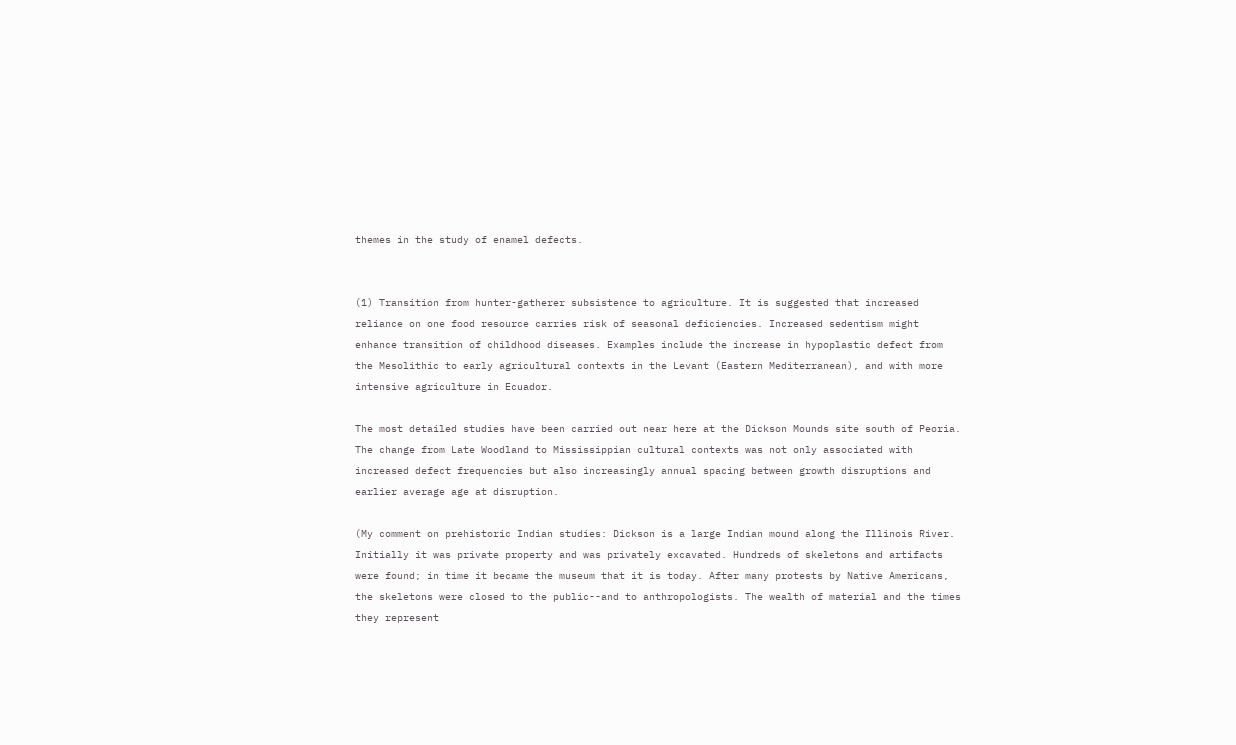themes in the study of enamel defects.


(1) Transition from hunter-gatherer subsistence to agriculture. It is suggested that increased reliance on one food resource carries risk of seasonal deficiencies. Increased sedentism might enhance transition of childhood diseases. Examples include the increase in hypoplastic defect from the Mesolithic to early agricultural contexts in the Levant (Eastern Mediterranean), and with more intensive agriculture in Ecuador.

The most detailed studies have been carried out near here at the Dickson Mounds site south of Peoria. The change from Late Woodland to Mississippian cultural contexts was not only associated with increased defect frequencies but also increasingly annual spacing between growth disruptions and earlier average age at disruption.

(My comment on prehistoric Indian studies: Dickson is a large Indian mound along the Illinois River. Initially it was private property and was privately excavated. Hundreds of skeletons and artifacts were found; in time it became the museum that it is today. After many protests by Native Americans, the skeletons were closed to the public--and to anthropologists. The wealth of material and the times they represent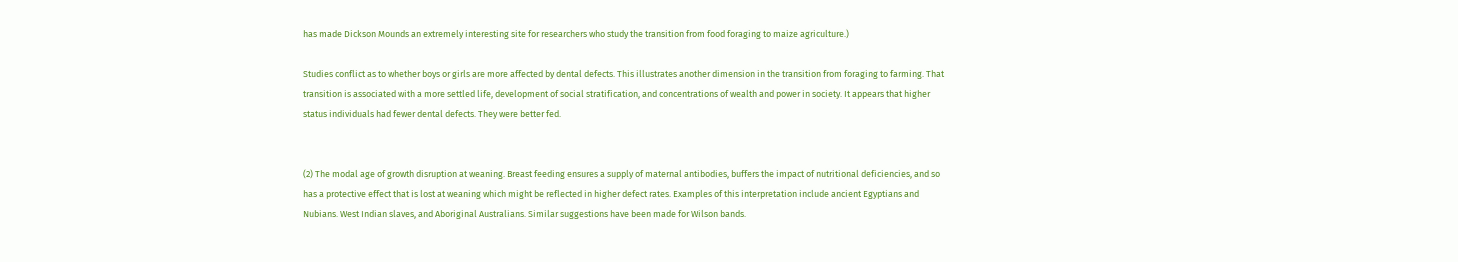has made Dickson Mounds an extremely interesting site for researchers who study the transition from food foraging to maize agriculture.)

Studies conflict as to whether boys or girls are more affected by dental defects. This illustrates another dimension in the transition from foraging to farming. That transition is associated with a more settled life, development of social stratification, and concentrations of wealth and power in society. It appears that higher status individuals had fewer dental defects. They were better fed.


(2) The modal age of growth disruption at weaning. Breast feeding ensures a supply of maternal antibodies, buffers the impact of nutritional deficiencies, and so has a protective effect that is lost at weaning which might be reflected in higher defect rates. Examples of this interpretation include ancient Egyptians and Nubians. West Indian slaves, and Aboriginal Australians. Similar suggestions have been made for Wilson bands.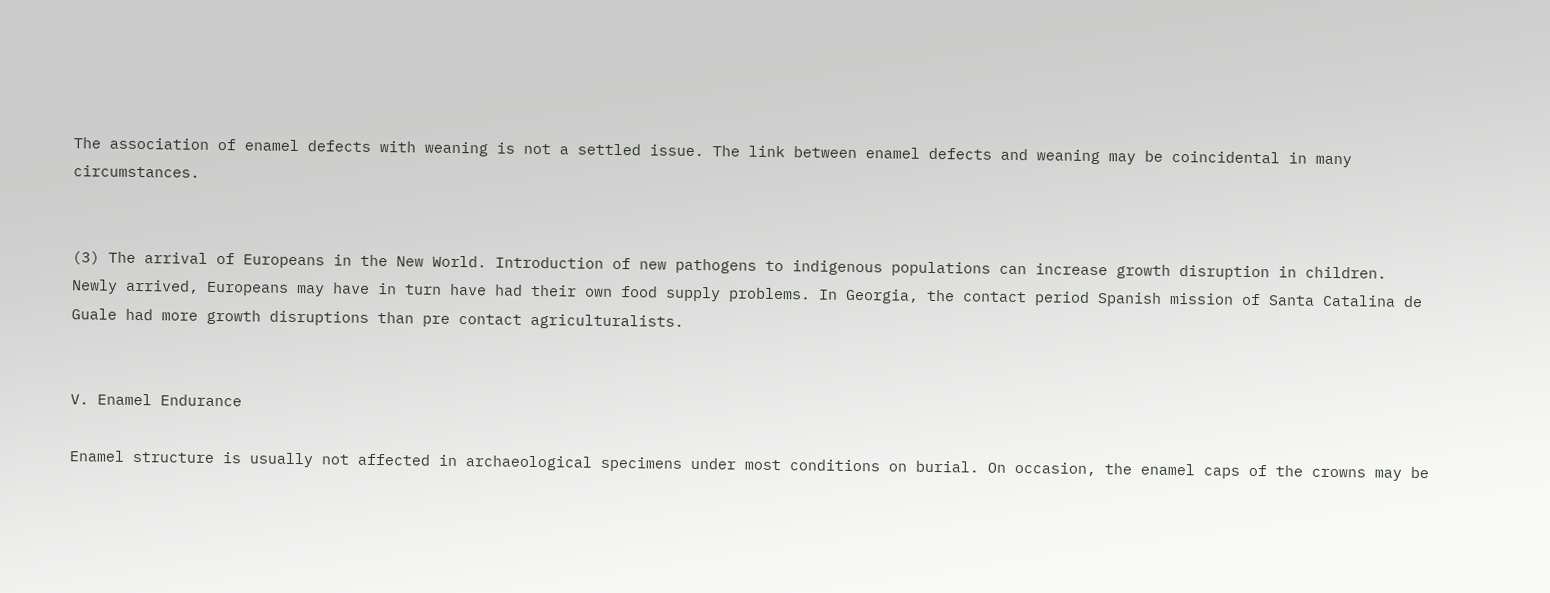The association of enamel defects with weaning is not a settled issue. The link between enamel defects and weaning may be coincidental in many circumstances.


(3) The arrival of Europeans in the New World. Introduction of new pathogens to indigenous populations can increase growth disruption in children. Newly arrived, Europeans may have in turn have had their own food supply problems. In Georgia, the contact period Spanish mission of Santa Catalina de Guale had more growth disruptions than pre contact agriculturalists.


V. Enamel Endurance

Enamel structure is usually not affected in archaeological specimens under most conditions on burial. On occasion, the enamel caps of the crowns may be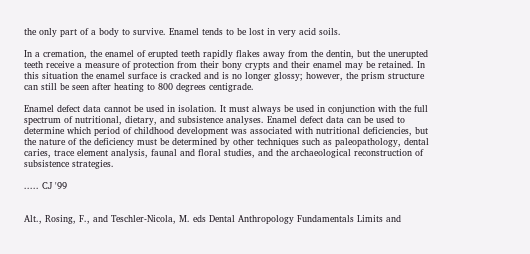the only part of a body to survive. Enamel tends to be lost in very acid soils.

In a cremation, the enamel of erupted teeth rapidly flakes away from the dentin, but the unerupted teeth receive a measure of protection from their bony crypts and their enamel may be retained. In this situation the enamel surface is cracked and is no longer glossy; however, the prism structure can still be seen after heating to 800 degrees centigrade.

Enamel defect data cannot be used in isolation. It must always be used in conjunction with the full spectrum of nutritional, dietary, and subsistence analyses. Enamel defect data can be used to determine which period of childhood development was associated with nutritional deficiencies, but the nature of the deficiency must be determined by other techniques such as paleopathology, dental caries, trace element analysis, faunal and floral studies, and the archaeological reconstruction of subsistence strategies.

..... CJ '99


Alt., Rosing, F., and Teschler-Nicola, M. eds Dental Anthropology Fundamentals Limits and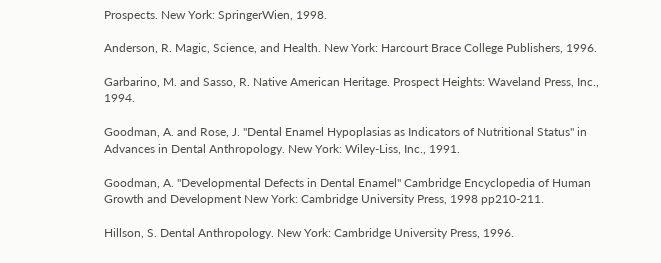Prospects. New York: SpringerWien, 1998.

Anderson, R. Magic, Science, and Health. New York: Harcourt Brace College Publishers, 1996.

Garbarino, M. and Sasso, R. Native American Heritage. Prospect Heights: Waveland Press, Inc., 1994.

Goodman, A. and Rose, J. "Dental Enamel Hypoplasias as Indicators of Nutritional Status" in Advances in Dental Anthropology. New York: Wiley-Liss, Inc., 1991.

Goodman, A. "Developmental Defects in Dental Enamel" Cambridge Encyclopedia of Human Growth and Development New York: Cambridge University Press, 1998 pp210-211.

Hillson, S. Dental Anthropology. New York: Cambridge University Press, 1996.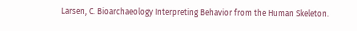Larsen, C. Bioarchaeology Interpreting Behavior from the Human Skeleton.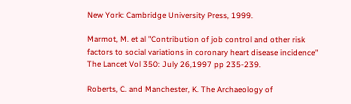New York: Cambridge University Press, 1999.

Marmot, M. et al "Contribution of job control and other risk factors to social variations in coronary heart disease incidence" The Lancet Vol 350: July 26,1997 pp 235-239.

Roberts, C. and Manchester, K. The Archaeology of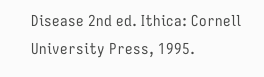Disease 2nd ed. Ithica: Cornell University Press, 1995.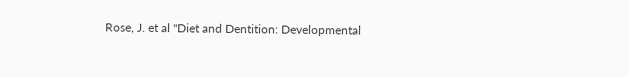Rose, J. et al "Diet and Dentition: Developmental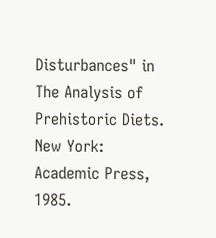Disturbances" in The Analysis of Prehistoric Diets. New York: Academic Press, 1985.